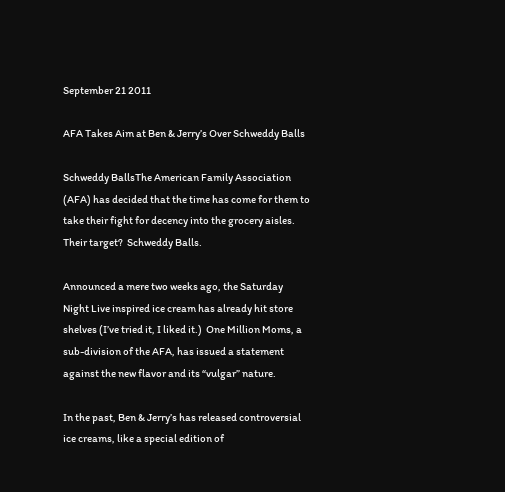September 21 2011

AFA Takes Aim at Ben & Jerry’s Over Schweddy Balls

Schweddy BallsThe American Family Association (AFA) has decided that the time has come for them to take their fight for decency into the grocery aisles.  Their target?  Schweddy Balls.

Announced a mere two weeks ago, the Saturday Night Live inspired ice cream has already hit store shelves (I’ve tried it, I liked it.)  One Million Moms, a sub-division of the AFA, has issued a statement against the new flavor and its “vulgar” nature.

In the past, Ben & Jerry’s has released controversial ice creams, like a special edition of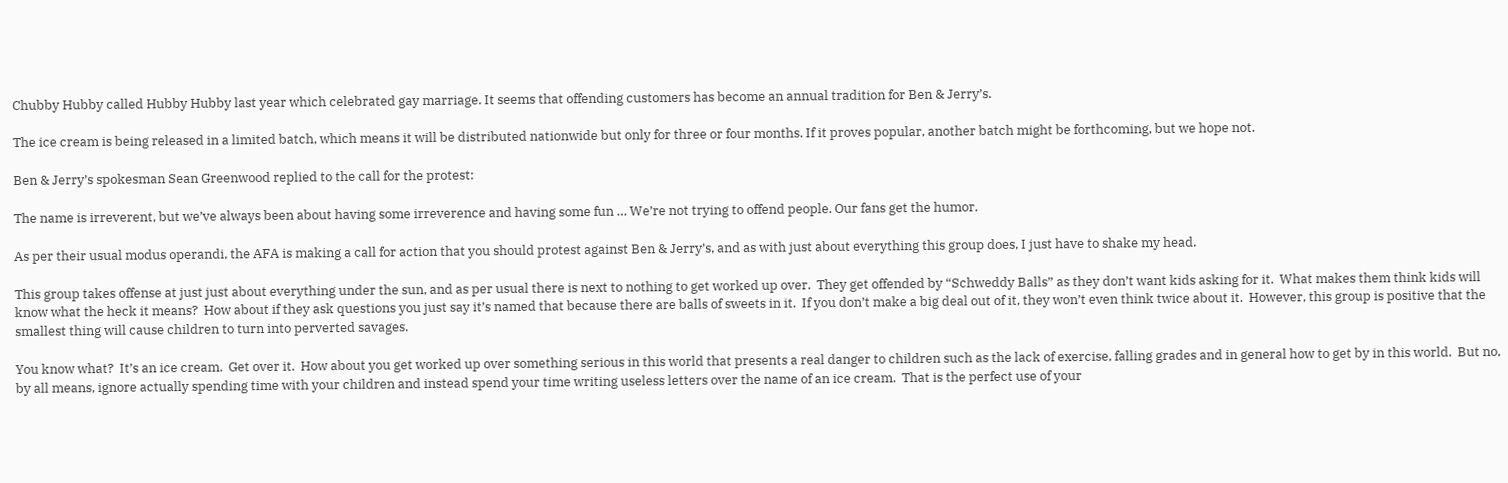Chubby Hubby called Hubby Hubby last year which celebrated gay marriage. It seems that offending customers has become an annual tradition for Ben & Jerry’s.

The ice cream is being released in a limited batch, which means it will be distributed nationwide but only for three or four months. If it proves popular, another batch might be forthcoming, but we hope not.

Ben & Jerry’s spokesman Sean Greenwood replied to the call for the protest:

The name is irreverent, but we’ve always been about having some irreverence and having some fun … We’re not trying to offend people. Our fans get the humor.

As per their usual modus operandi, the AFA is making a call for action that you should protest against Ben & Jerry’s, and as with just about everything this group does, I just have to shake my head.

This group takes offense at just just about everything under the sun, and as per usual there is next to nothing to get worked up over.  They get offended by “Schweddy Balls” as they don’t want kids asking for it.  What makes them think kids will know what the heck it means?  How about if they ask questions you just say it’s named that because there are balls of sweets in it.  If you don’t make a big deal out of it, they won’t even think twice about it.  However, this group is positive that the smallest thing will cause children to turn into perverted savages.

You know what?  It’s an ice cream.  Get over it.  How about you get worked up over something serious in this world that presents a real danger to children such as the lack of exercise, falling grades and in general how to get by in this world.  But no, by all means, ignore actually spending time with your children and instead spend your time writing useless letters over the name of an ice cream.  That is the perfect use of your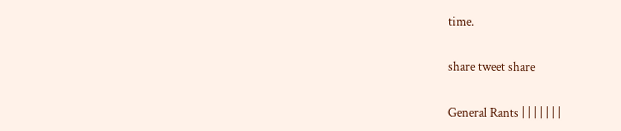time.

share tweet share

General Rants | | | | | | |